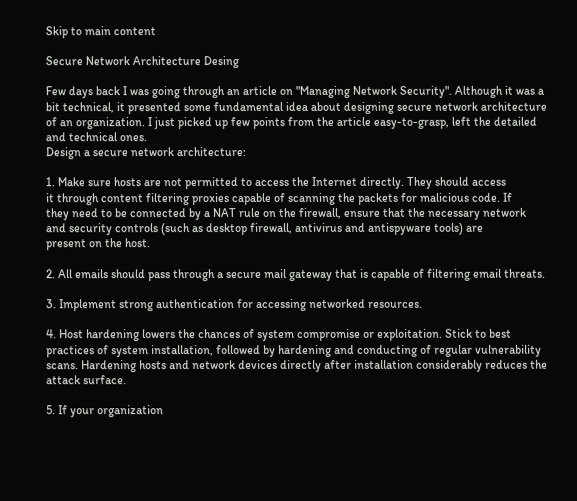Skip to main content

Secure Network Architecture Desing

Few days back I was going through an article on "Managing Network Security". Although it was a bit technical, it presented some fundamental idea about designing secure network architecture of an organization. I just picked up few points from the article easy-to-grasp, left the detailed and technical ones.
Design a secure network architecture:

1. Make sure hosts are not permitted to access the Internet directly. They should access
it through content filtering proxies capable of scanning the packets for malicious code. If
they need to be connected by a NAT rule on the firewall, ensure that the necessary network
and security controls (such as desktop firewall, antivirus and antispyware tools) are
present on the host.

2. All emails should pass through a secure mail gateway that is capable of filtering email threats.

3. Implement strong authentication for accessing networked resources.

4. Host hardening lowers the chances of system compromise or exploitation. Stick to best
practices of system installation, followed by hardening and conducting of regular vulnerability
scans. Hardening hosts and network devices directly after installation considerably reduces the attack surface.

5. If your organization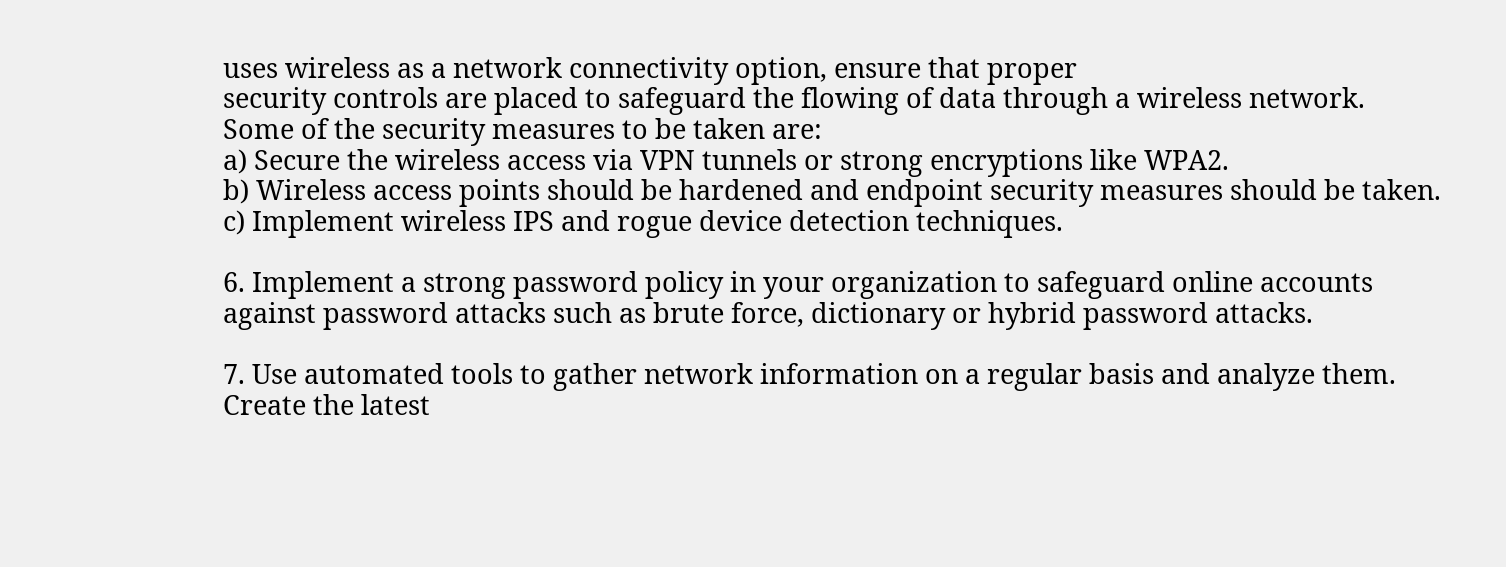uses wireless as a network connectivity option, ensure that proper
security controls are placed to safeguard the flowing of data through a wireless network.
Some of the security measures to be taken are:
a) Secure the wireless access via VPN tunnels or strong encryptions like WPA2.
b) Wireless access points should be hardened and endpoint security measures should be taken.
c) Implement wireless IPS and rogue device detection techniques.

6. Implement a strong password policy in your organization to safeguard online accounts
against password attacks such as brute force, dictionary or hybrid password attacks.

7. Use automated tools to gather network information on a regular basis and analyze them. Create the latest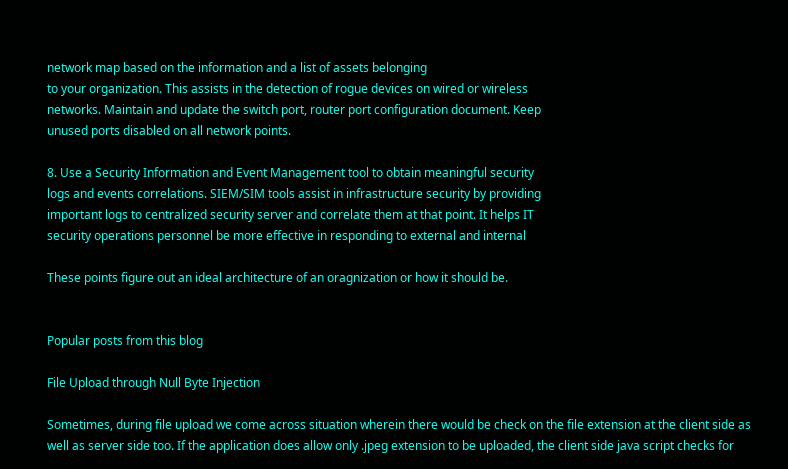network map based on the information and a list of assets belonging
to your organization. This assists in the detection of rogue devices on wired or wireless
networks. Maintain and update the switch port, router port configuration document. Keep
unused ports disabled on all network points.

8. Use a Security Information and Event Management tool to obtain meaningful security
logs and events correlations. SIEM/SIM tools assist in infrastructure security by providing
important logs to centralized security server and correlate them at that point. It helps IT
security operations personnel be more effective in responding to external and internal

These points figure out an ideal architecture of an oragnization or how it should be.


Popular posts from this blog

File Upload through Null Byte Injection

Sometimes, during file upload we come across situation wherein there would be check on the file extension at the client side as well as server side too. If the application does allow only .jpeg extension to be uploaded, the client side java script checks for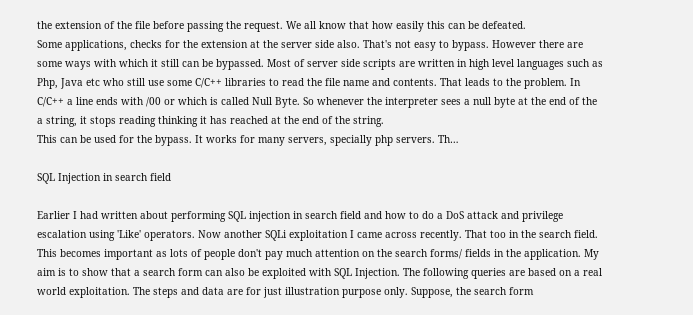the extension of the file before passing the request. We all know that how easily this can be defeated.
Some applications, checks for the extension at the server side also. That's not easy to bypass. However there are some ways with which it still can be bypassed. Most of server side scripts are written in high level languages such as Php, Java etc who still use some C/C++ libraries to read the file name and contents. That leads to the problem. In C/C++ a line ends with /00 or which is called Null Byte. So whenever the interpreter sees a null byte at the end of the a string, it stops reading thinking it has reached at the end of the string.
This can be used for the bypass. It works for many servers, specially php servers. Th…

SQL Injection in search field

Earlier I had written about performing SQL injection in search field and how to do a DoS attack and privilege escalation using 'Like' operators. Now another SQLi exploitation I came across recently. That too in the search field. This becomes important as lots of people don't pay much attention on the search forms/ fields in the application. My aim is to show that a search form can also be exploited with SQL Injection. The following queries are based on a real world exploitation. The steps and data are for just illustration purpose only. Suppose, the search form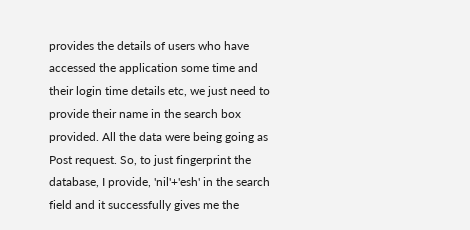provides the details of users who have accessed the application some time and their login time details etc, we just need to provide their name in the search box provided. All the data were being going as Post request. So, to just fingerprint the database, I provide, 'nil'+'esh' in the search field and it successfully gives me the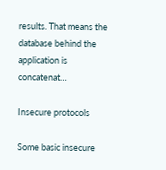results. That means the database behind the application is concatenat…

Insecure protocols

Some basic insecure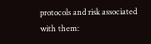protocols and risk associated with them: